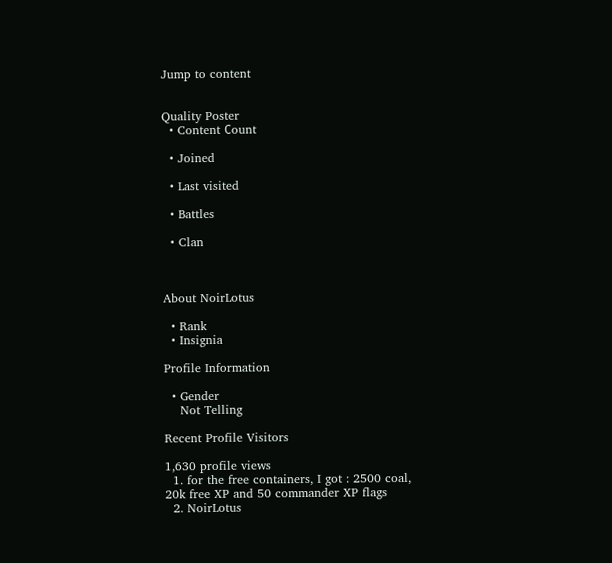Jump to content


Quality Poster
  • Content Сount

  • Joined

  • Last visited

  • Battles

  • Clan



About NoirLotus

  • Rank
  • Insignia

Profile Information

  • Gender
    Not Telling

Recent Profile Visitors

1,630 profile views
  1. for the free containers, I got : 2500 coal, 20k free XP and 50 commander XP flags
  2. NoirLotus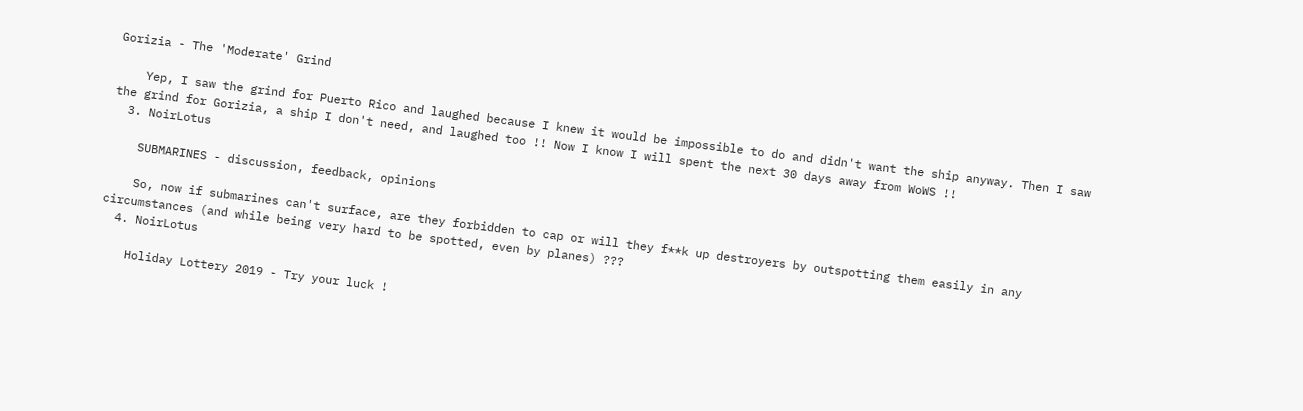Gorizia - The 'Moderate' Grind

    Yep, I saw the grind for Puerto Rico and laughed because I knew it would be impossible to do and didn't want the ship anyway. Then I saw the grind for Gorizia, a ship I don't need, and laughed too !! Now I know I will spent the next 30 days away from WoWS !!
  3. NoirLotus

    SUBMARINES - discussion, feedback, opinions

    So, now if submarines can't surface, are they forbidden to cap or will they f**k up destroyers by outspotting them easily in any circumstances (and while being very hard to be spotted, even by planes) ???
  4. NoirLotus

    Holiday Lottery 2019 - Try your luck !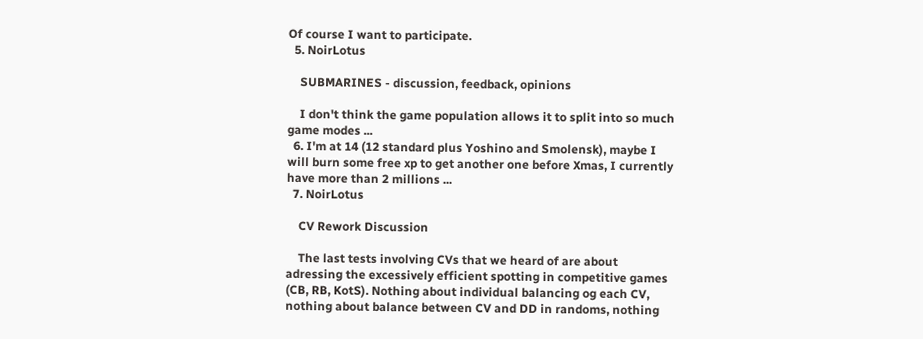Of course I want to participate.
  5. NoirLotus

    SUBMARINES - discussion, feedback, opinions

    I don't think the game population allows it to split into so much game modes ...
  6. I'm at 14 (12 standard plus Yoshino and Smolensk), maybe I will burn some free xp to get another one before Xmas, I currently have more than 2 millions ...
  7. NoirLotus

    CV Rework Discussion

    The last tests involving CVs that we heard of are about adressing the excessively efficient spotting in competitive games (CB, RB, KotS). Nothing about individual balancing og each CV, nothing about balance between CV and DD in randoms, nothing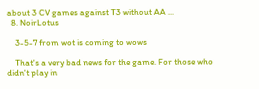about 3 CV games against T3 without AA ...
  8. NoirLotus

    3-5-7 from wot is coming to wows

    That's a very bad news for the game. For those who didn't play in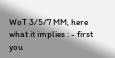WoT 3/5/7 MM, here what it implies : - first you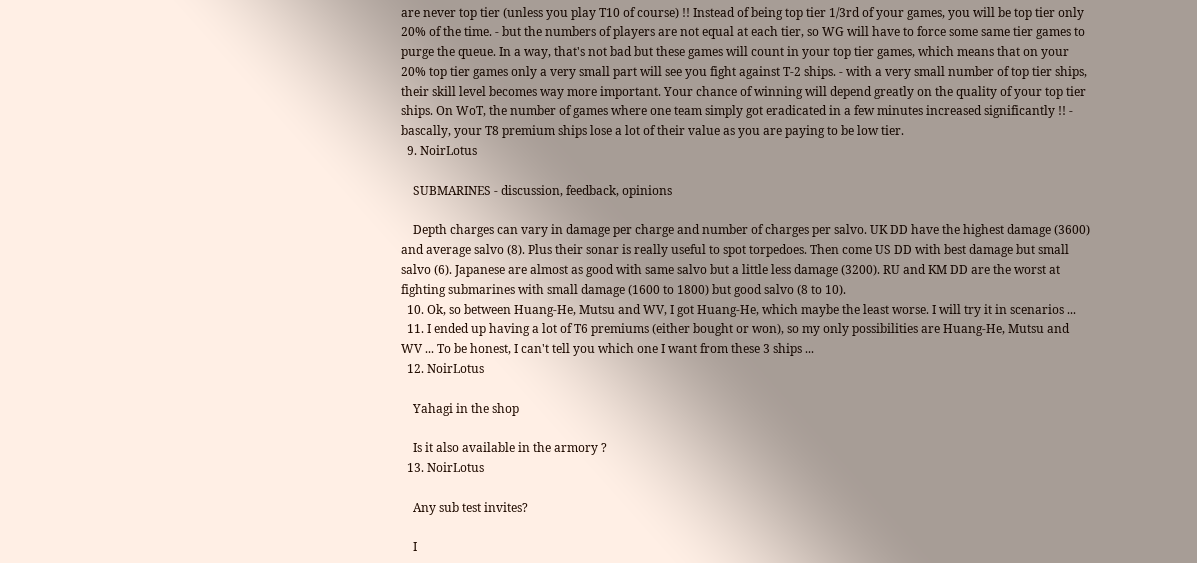are never top tier (unless you play T10 of course) !! Instead of being top tier 1/3rd of your games, you will be top tier only 20% of the time. - but the numbers of players are not equal at each tier, so WG will have to force some same tier games to purge the queue. In a way, that's not bad but these games will count in your top tier games, which means that on your 20% top tier games only a very small part will see you fight against T-2 ships. - with a very small number of top tier ships, their skill level becomes way more important. Your chance of winning will depend greatly on the quality of your top tier ships. On WoT, the number of games where one team simply got eradicated in a few minutes increased significantly !! - bascally, your T8 premium ships lose a lot of their value as you are paying to be low tier.
  9. NoirLotus

    SUBMARINES - discussion, feedback, opinions

    Depth charges can vary in damage per charge and number of charges per salvo. UK DD have the highest damage (3600) and average salvo (8). Plus their sonar is really useful to spot torpedoes. Then come US DD with best damage but small salvo (6). Japanese are almost as good with same salvo but a little less damage (3200). RU and KM DD are the worst at fighting submarines with small damage (1600 to 1800) but good salvo (8 to 10).
  10. Ok, so between Huang-He, Mutsu and WV, I got Huang-He, which maybe the least worse. I will try it in scenarios ...
  11. I ended up having a lot of T6 premiums (either bought or won), so my only possibilities are Huang-He, Mutsu and WV ... To be honest, I can't tell you which one I want from these 3 ships ...
  12. NoirLotus

    Yahagi in the shop

    Is it also available in the armory ?
  13. NoirLotus

    Any sub test invites?

    I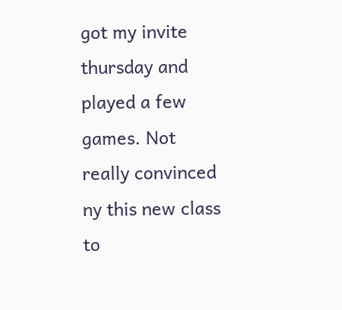got my invite thursday and played a few games. Not really convinced ny this new class to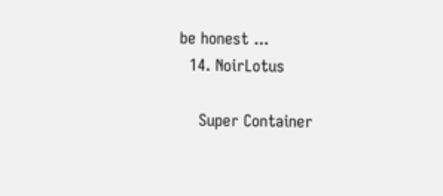be honest ...
  14. NoirLotus

    Super Container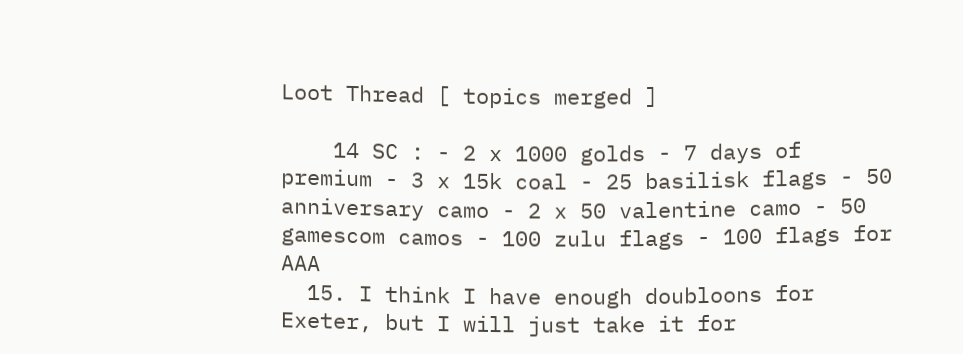Loot Thread [ topics merged ]

    14 SC : - 2 x 1000 golds - 7 days of premium - 3 x 15k coal - 25 basilisk flags - 50 anniversary camo - 2 x 50 valentine camo - 50 gamescom camos - 100 zulu flags - 100 flags for AAA
  15. I think I have enough doubloons for Exeter, but I will just take it for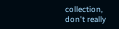collection, don't really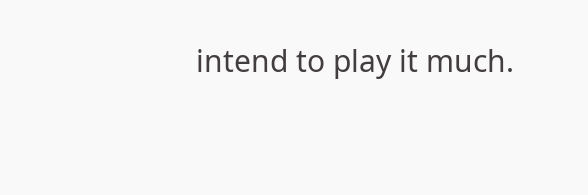intend to play it much.